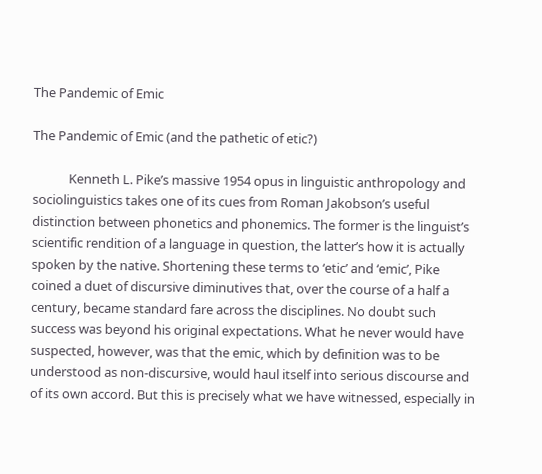The Pandemic of Emic

The Pandemic of Emic (and the pathetic of etic?)

            Kenneth L. Pike’s massive 1954 opus in linguistic anthropology and sociolinguistics takes one of its cues from Roman Jakobson’s useful distinction between phonetics and phonemics. The former is the linguist’s scientific rendition of a language in question, the latter’s how it is actually spoken by the native. Shortening these terms to ‘etic’ and ‘emic’, Pike coined a duet of discursive diminutives that, over the course of a half a century, became standard fare across the disciplines. No doubt such success was beyond his original expectations. What he never would have suspected, however, was that the emic, which by definition was to be understood as non-discursive, would haul itself into serious discourse and of its own accord. But this is precisely what we have witnessed, especially in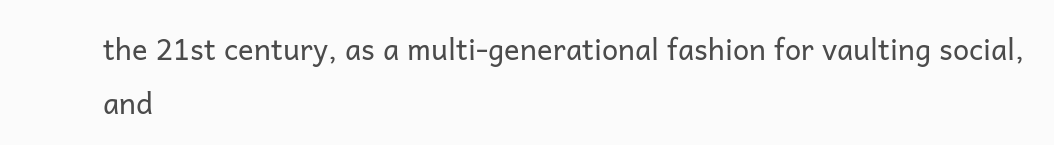the 21st century, as a multi-generational fashion for vaulting social, and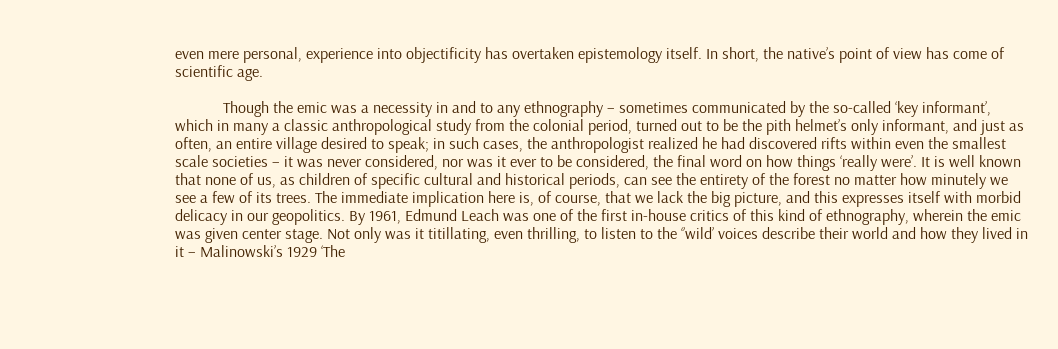even mere personal, experience into objectificity has overtaken epistemology itself. In short, the native’s point of view has come of scientific age.

            Though the emic was a necessity in and to any ethnography – sometimes communicated by the so-called ‘key informant’, which in many a classic anthropological study from the colonial period, turned out to be the pith helmet’s only informant, and just as often, an entire village desired to speak; in such cases, the anthropologist realized he had discovered rifts within even the smallest scale societies – it was never considered, nor was it ever to be considered, the final word on how things ‘really were’. It is well known that none of us, as children of specific cultural and historical periods, can see the entirety of the forest no matter how minutely we see a few of its trees. The immediate implication here is, of course, that we lack the big picture, and this expresses itself with morbid delicacy in our geopolitics. By 1961, Edmund Leach was one of the first in-house critics of this kind of ethnography, wherein the emic was given center stage. Not only was it titillating, even thrilling, to listen to the ‘’wild’ voices describe their world and how they lived in it – Malinowski’s 1929 ‘The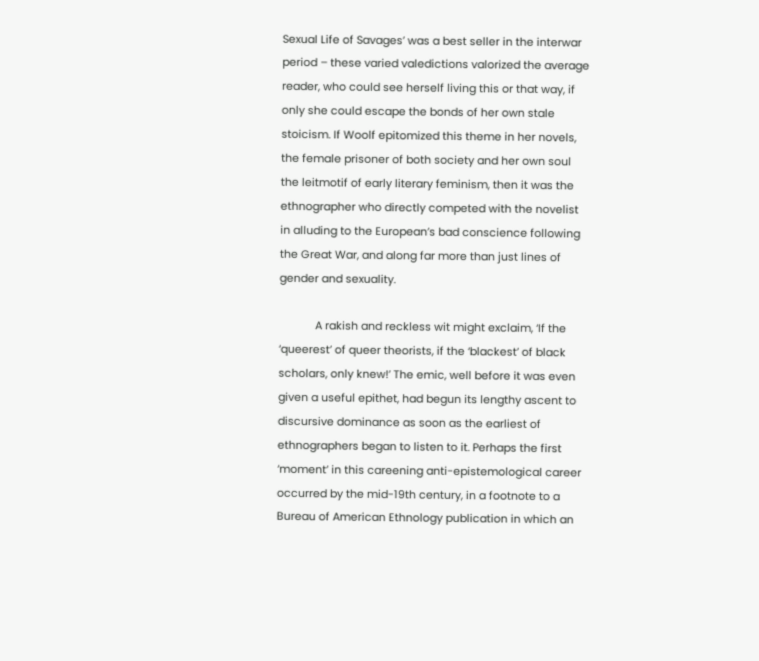Sexual Life of Savages’ was a best seller in the interwar period – these varied valedictions valorized the average reader, who could see herself living this or that way, if only she could escape the bonds of her own stale stoicism. If Woolf epitomized this theme in her novels, the female prisoner of both society and her own soul the leitmotif of early literary feminism, then it was the ethnographer who directly competed with the novelist in alluding to the European’s bad conscience following the Great War, and along far more than just lines of gender and sexuality.

            A rakish and reckless wit might exclaim, ‘If the ‘queerest’ of queer theorists, if the ‘blackest’ of black scholars, only knew!’ The emic, well before it was even given a useful epithet, had begun its lengthy ascent to discursive dominance as soon as the earliest of ethnographers began to listen to it. Perhaps the first ‘moment’ in this careening anti-epistemological career occurred by the mid-19th century, in a footnote to a Bureau of American Ethnology publication in which an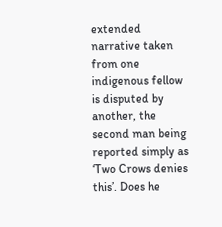extended narrative taken from one indigenous fellow is disputed by another, the second man being reported simply as ‘Two Crows denies this’. Does he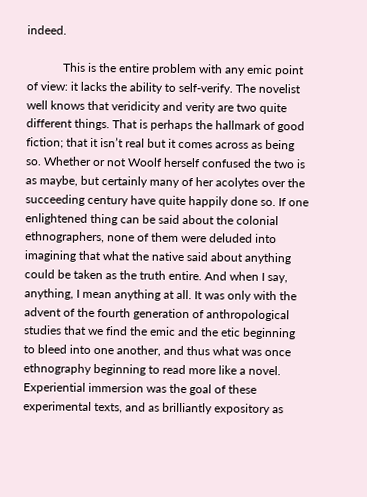indeed.

            This is the entire problem with any emic point of view: it lacks the ability to self-verify. The novelist well knows that veridicity and verity are two quite different things. That is perhaps the hallmark of good fiction; that it isn’t real but it comes across as being so. Whether or not Woolf herself confused the two is as maybe, but certainly many of her acolytes over the succeeding century have quite happily done so. If one enlightened thing can be said about the colonial ethnographers, none of them were deluded into imagining that what the native said about anything could be taken as the truth entire. And when I say, anything, I mean anything at all. It was only with the advent of the fourth generation of anthropological studies that we find the emic and the etic beginning to bleed into one another, and thus what was once ethnography beginning to read more like a novel. Experiential immersion was the goal of these experimental texts, and as brilliantly expository as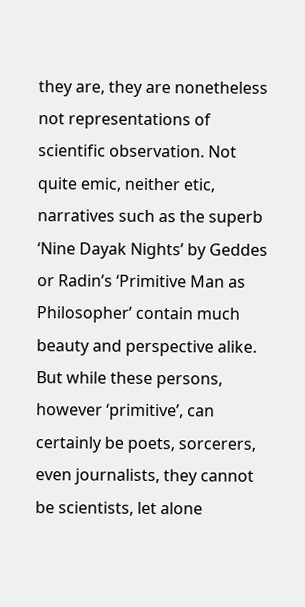they are, they are nonetheless not representations of scientific observation. Not quite emic, neither etic, narratives such as the superb ‘Nine Dayak Nights’ by Geddes or Radin’s ‘Primitive Man as Philosopher’ contain much beauty and perspective alike. But while these persons, however ‘primitive’, can certainly be poets, sorcerers, even journalists, they cannot be scientists, let alone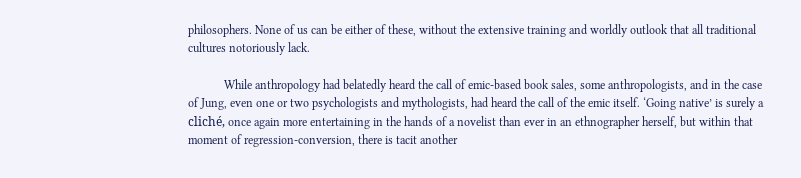philosophers. None of us can be either of these, without the extensive training and worldly outlook that all traditional cultures notoriously lack.

            While anthropology had belatedly heard the call of emic-based book sales, some anthropologists, and in the case of Jung, even one or two psychologists and mythologists, had heard the call of the emic itself. ‘Going native’ is surely a cliché, once again more entertaining in the hands of a novelist than ever in an ethnographer herself, but within that moment of regression-conversion, there is tacit another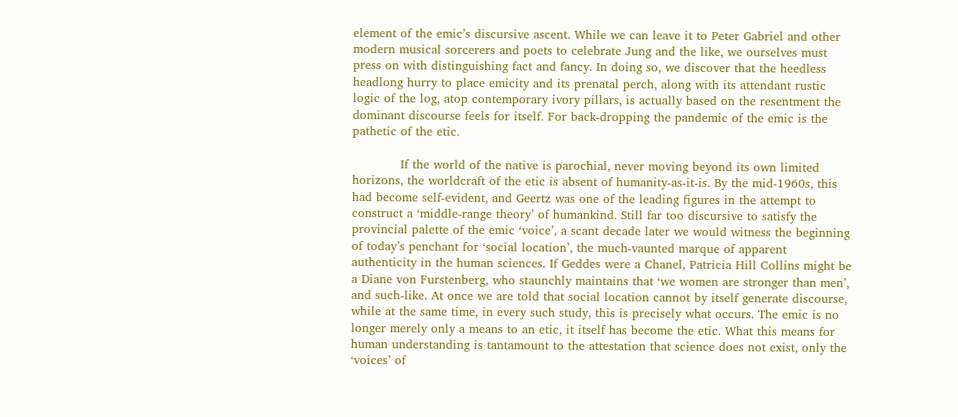element of the emic’s discursive ascent. While we can leave it to Peter Gabriel and other modern musical sorcerers and poets to celebrate Jung and the like, we ourselves must press on with distinguishing fact and fancy. In doing so, we discover that the heedless headlong hurry to place emicity and its prenatal perch, along with its attendant rustic logic of the log, atop contemporary ivory pillars, is actually based on the resentment the dominant discourse feels for itself. For back-dropping the pandemic of the emic is the pathetic of the etic.

            If the world of the native is parochial, never moving beyond its own limited horizons, the worldcraft of the etic is absent of humanity-as-it-is. By the mid-1960s, this had become self-evident, and Geertz was one of the leading figures in the attempt to construct a ‘middle-range theory’ of humankind. Still far too discursive to satisfy the provincial palette of the emic ‘voice’, a scant decade later we would witness the beginning of today’s penchant for ‘social location’, the much-vaunted marque of apparent authenticity in the human sciences. If Geddes were a Chanel, Patricia Hill Collins might be a Diane von Furstenberg, who staunchly maintains that ‘we women are stronger than men’, and such-like. At once we are told that social location cannot by itself generate discourse, while at the same time, in every such study, this is precisely what occurs. The emic is no longer merely only a means to an etic, it itself has become the etic. What this means for human understanding is tantamount to the attestation that science does not exist, only the ‘voices’ of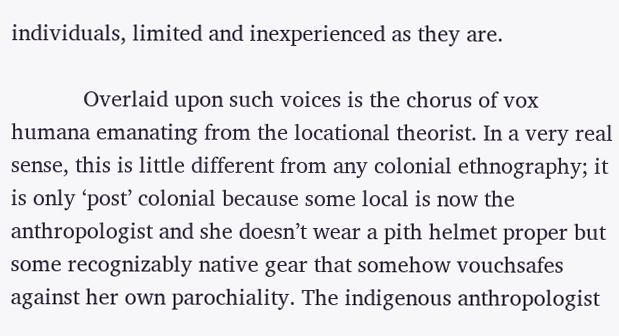individuals, limited and inexperienced as they are.

            Overlaid upon such voices is the chorus of vox humana emanating from the locational theorist. In a very real sense, this is little different from any colonial ethnography; it is only ‘post’ colonial because some local is now the anthropologist and she doesn’t wear a pith helmet proper but some recognizably native gear that somehow vouchsafes against her own parochiality. The indigenous anthropologist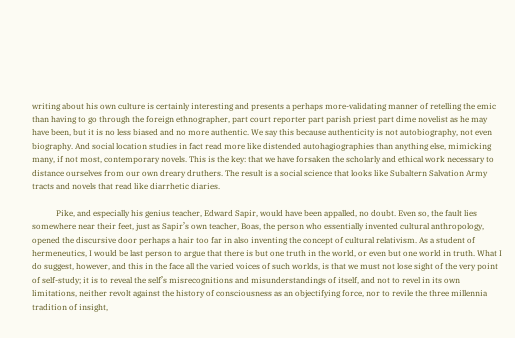writing about his own culture is certainly interesting and presents a perhaps more-validating manner of retelling the emic than having to go through the foreign ethnographer, part court reporter part parish priest part dime novelist as he may have been, but it is no less biased and no more authentic. We say this because authenticity is not autobiography, not even biography. And social location studies in fact read more like distended autohagiographies than anything else, mimicking many, if not most, contemporary novels. This is the key: that we have forsaken the scholarly and ethical work necessary to distance ourselves from our own dreary druthers. The result is a social science that looks like Subaltern Salvation Army tracts and novels that read like diarrhetic diaries.

            Pike, and especially his genius teacher, Edward Sapir, would have been appalled, no doubt. Even so, the fault lies somewhere near their feet, just as Sapir’s own teacher, Boas, the person who essentially invented cultural anthropology, opened the discursive door perhaps a hair too far in also inventing the concept of cultural relativism. As a student of hermeneutics, I would be last person to argue that there is but one truth in the world, or even but one world in truth. What I do suggest, however, and this in the face all the varied voices of such worlds, is that we must not lose sight of the very point of self-study; it is to reveal the self’s misrecognitions and misunderstandings of itself, and not to revel in its own limitations, neither revolt against the history of consciousness as an objectifying force, nor to revile the three millennia tradition of insight,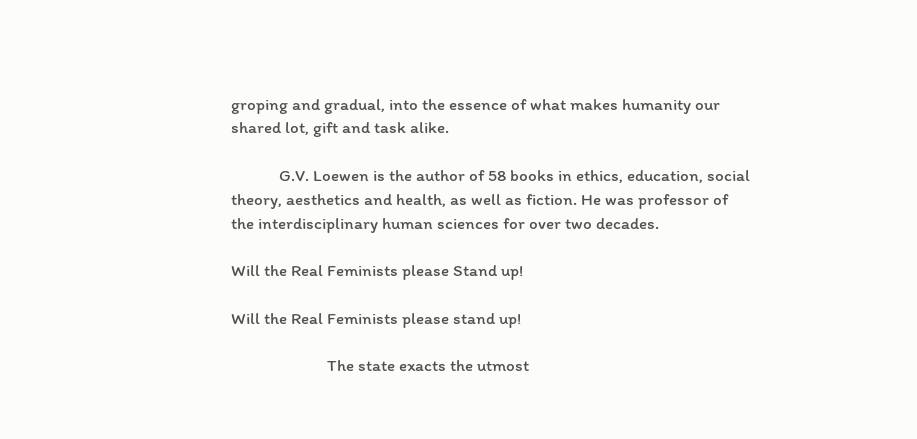groping and gradual, into the essence of what makes humanity our shared lot, gift and task alike.

            G.V. Loewen is the author of 58 books in ethics, education, social theory, aesthetics and health, as well as fiction. He was professor of the interdisciplinary human sciences for over two decades.

Will the Real Feminists please Stand up!

Will the Real Feminists please stand up!

                        The state exacts the utmost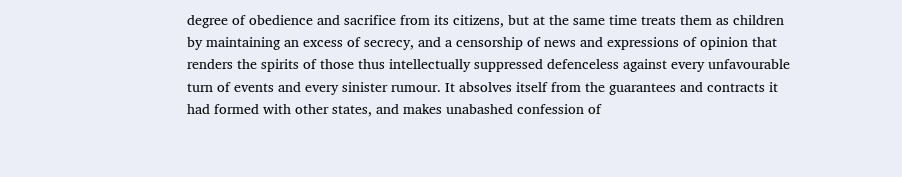degree of obedience and sacrifice from its citizens, but at the same time treats them as children by maintaining an excess of secrecy, and a censorship of news and expressions of opinion that renders the spirits of those thus intellectually suppressed defenceless against every unfavourable turn of events and every sinister rumour. It absolves itself from the guarantees and contracts it had formed with other states, and makes unabashed confession of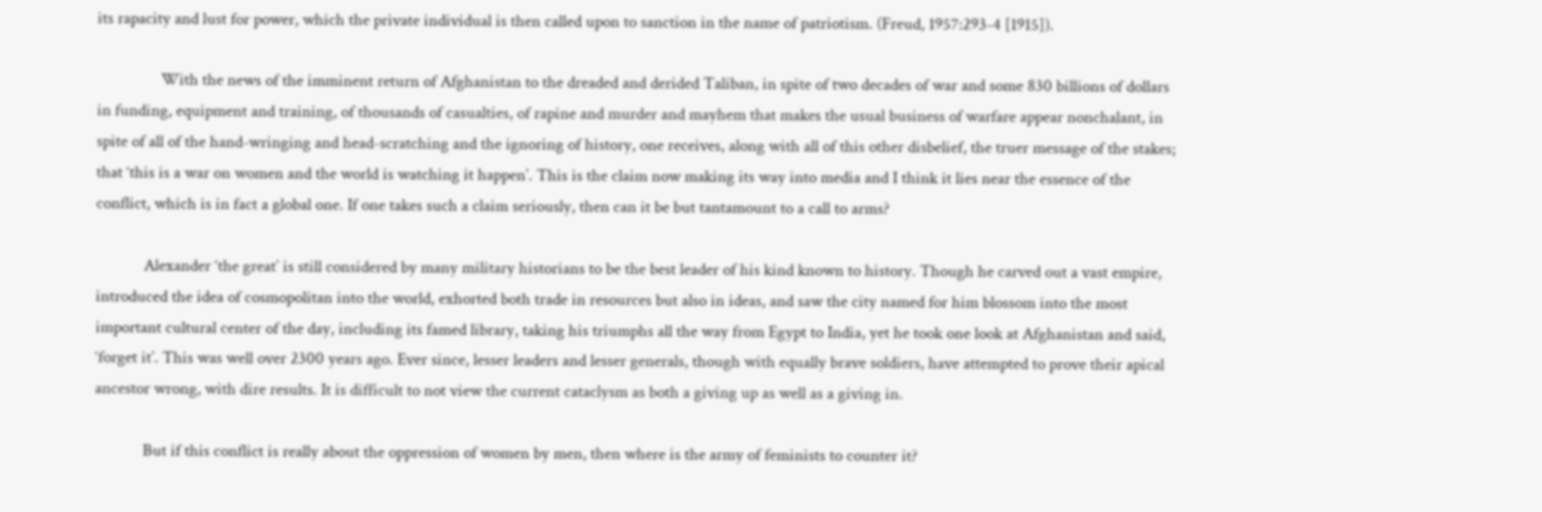its rapacity and lust for power, which the private individual is then called upon to sanction in the name of patriotism. (Freud, 1957:293-4 [1915]).

                With the news of the imminent return of Afghanistan to the dreaded and derided Taliban, in spite of two decades of war and some 830 billions of dollars in funding, equipment and training, of thousands of casualties, of rapine and murder and mayhem that makes the usual business of warfare appear nonchalant, in spite of all of the hand-wringing and head-scratching and the ignoring of history, one receives, along with all of this other disbelief, the truer message of the stakes; that ‘this is a war on women and the world is watching it happen’. This is the claim now making its way into media and I think it lies near the essence of the conflict, which is in fact a global one. If one takes such a claim seriously, then can it be but tantamount to a call to arms?

            Alexander ‘the great’ is still considered by many military historians to be the best leader of his kind known to history. Though he carved out a vast empire, introduced the idea of cosmopolitan into the world, exhorted both trade in resources but also in ideas, and saw the city named for him blossom into the most important cultural center of the day, including its famed library, taking his triumphs all the way from Egypt to India, yet he took one look at Afghanistan and said, ‘forget it’. This was well over 2300 years ago. Ever since, lesser leaders and lesser generals, though with equally brave soldiers, have attempted to prove their apical ancestor wrong, with dire results. It is difficult to not view the current cataclysm as both a giving up as well as a giving in.

            But if this conflict is really about the oppression of women by men, then where is the army of feminists to counter it?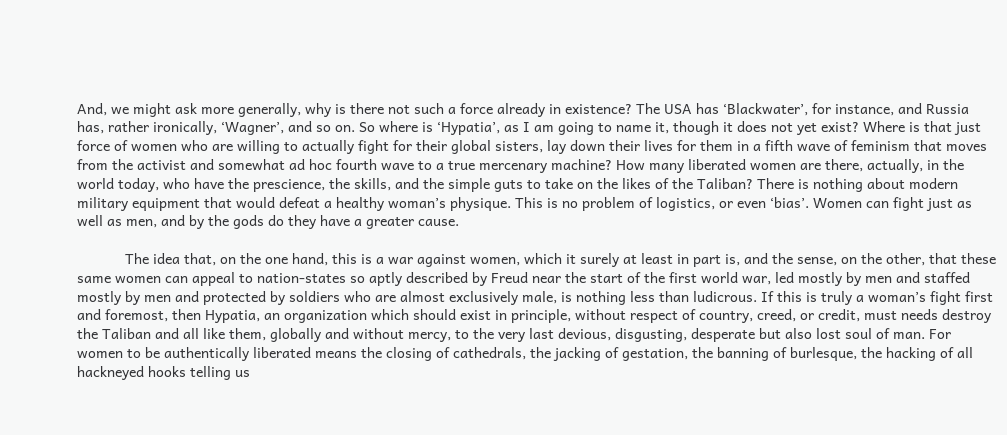And, we might ask more generally, why is there not such a force already in existence? The USA has ‘Blackwater’, for instance, and Russia has, rather ironically, ‘Wagner’, and so on. So where is ‘Hypatia’, as I am going to name it, though it does not yet exist? Where is that just force of women who are willing to actually fight for their global sisters, lay down their lives for them in a fifth wave of feminism that moves from the activist and somewhat ad hoc fourth wave to a true mercenary machine? How many liberated women are there, actually, in the world today, who have the prescience, the skills, and the simple guts to take on the likes of the Taliban? There is nothing about modern military equipment that would defeat a healthy woman’s physique. This is no problem of logistics, or even ‘bias’. Women can fight just as well as men, and by the gods do they have a greater cause.

            The idea that, on the one hand, this is a war against women, which it surely at least in part is, and the sense, on the other, that these same women can appeal to nation-states so aptly described by Freud near the start of the first world war, led mostly by men and staffed mostly by men and protected by soldiers who are almost exclusively male, is nothing less than ludicrous. If this is truly a woman’s fight first and foremost, then Hypatia, an organization which should exist in principle, without respect of country, creed, or credit, must needs destroy the Taliban and all like them, globally and without mercy, to the very last devious, disgusting, desperate but also lost soul of man. For women to be authentically liberated means the closing of cathedrals, the jacking of gestation, the banning of burlesque, the hacking of all hackneyed hooks telling us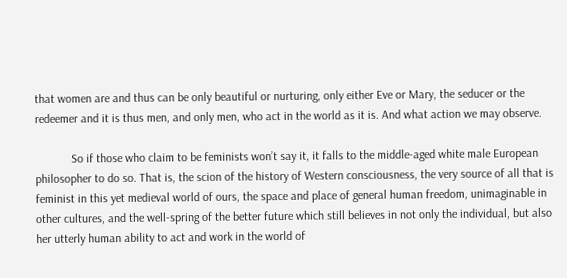that women are and thus can be only beautiful or nurturing, only either Eve or Mary, the seducer or the redeemer and it is thus men, and only men, who act in the world as it is. And what action we may observe.

            So if those who claim to be feminists won’t say it, it falls to the middle-aged white male European philosopher to do so. That is, the scion of the history of Western consciousness, the very source of all that is feminist in this yet medieval world of ours, the space and place of general human freedom, unimaginable in other cultures, and the well-spring of the better future which still believes in not only the individual, but also her utterly human ability to act and work in the world of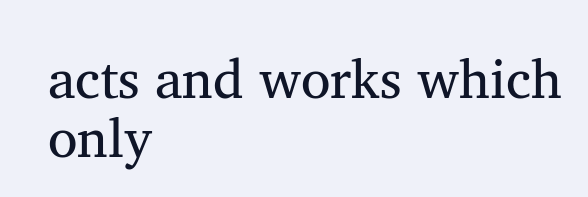acts and works which only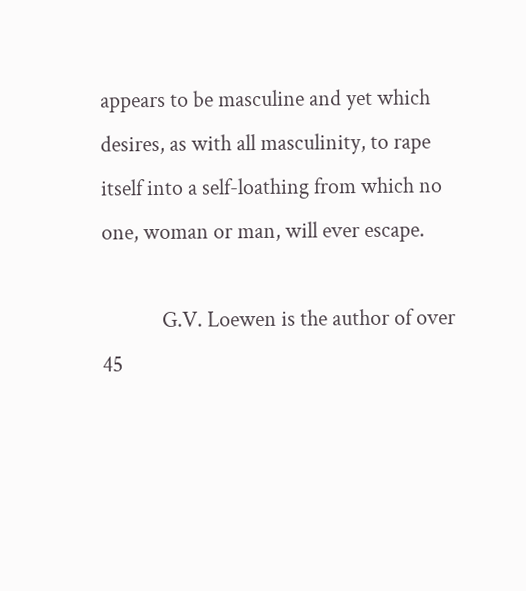appears to be masculine and yet which desires, as with all masculinity, to rape itself into a self-loathing from which no one, woman or man, will ever escape.

            G.V. Loewen is the author of over 45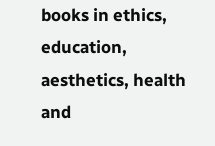books in ethics, education, aesthetics, health and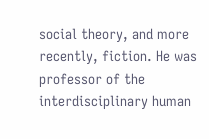social theory, and more recently, fiction. He was professor of the interdisciplinary human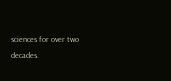sciences for over two decades.